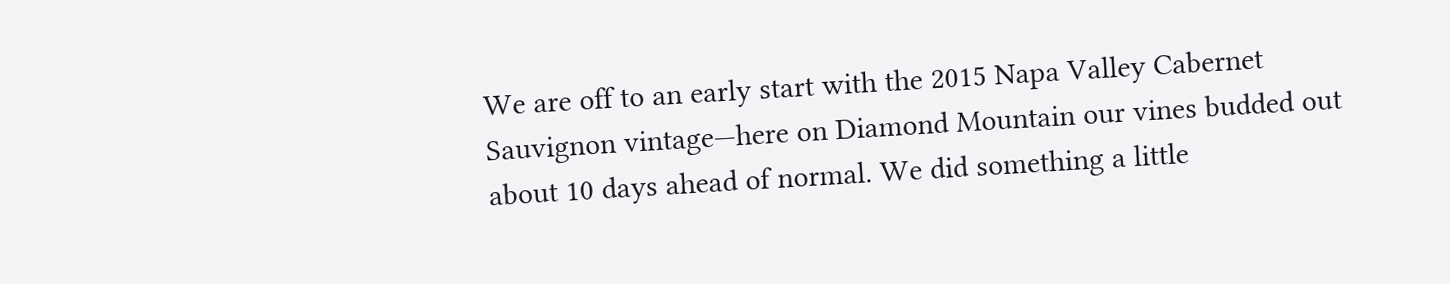We are off to an early start with the 2015 Napa Valley Cabernet Sauvignon vintage—here on Diamond Mountain our vines budded out about 10 days ahead of normal. We did something a little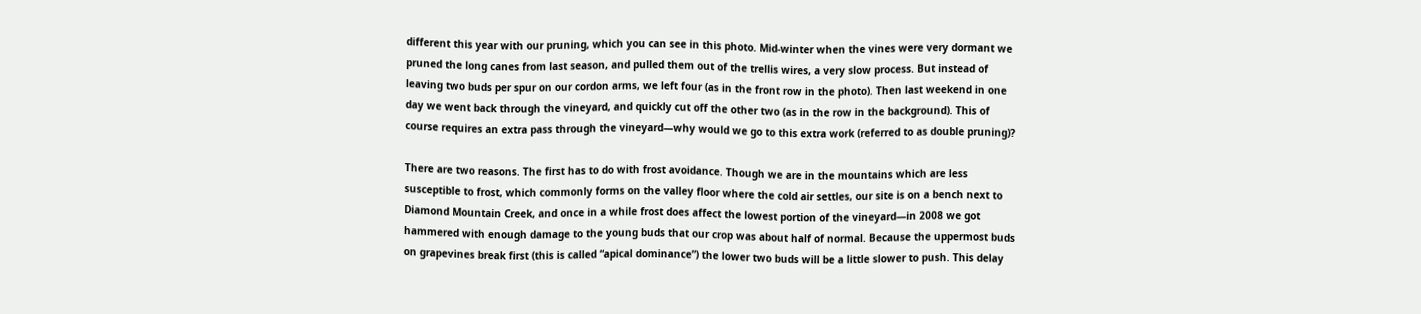different this year with our pruning, which you can see in this photo. Mid-winter when the vines were very dormant we pruned the long canes from last season, and pulled them out of the trellis wires, a very slow process. But instead of leaving two buds per spur on our cordon arms, we left four (as in the front row in the photo). Then last weekend in one day we went back through the vineyard, and quickly cut off the other two (as in the row in the background). This of course requires an extra pass through the vineyard—why would we go to this extra work (referred to as double pruning)?

There are two reasons. The first has to do with frost avoidance. Though we are in the mountains which are less susceptible to frost, which commonly forms on the valley floor where the cold air settles, our site is on a bench next to Diamond Mountain Creek, and once in a while frost does affect the lowest portion of the vineyard—in 2008 we got hammered with enough damage to the young buds that our crop was about half of normal. Because the uppermost buds on grapevines break first (this is called “apical dominance”) the lower two buds will be a little slower to push. This delay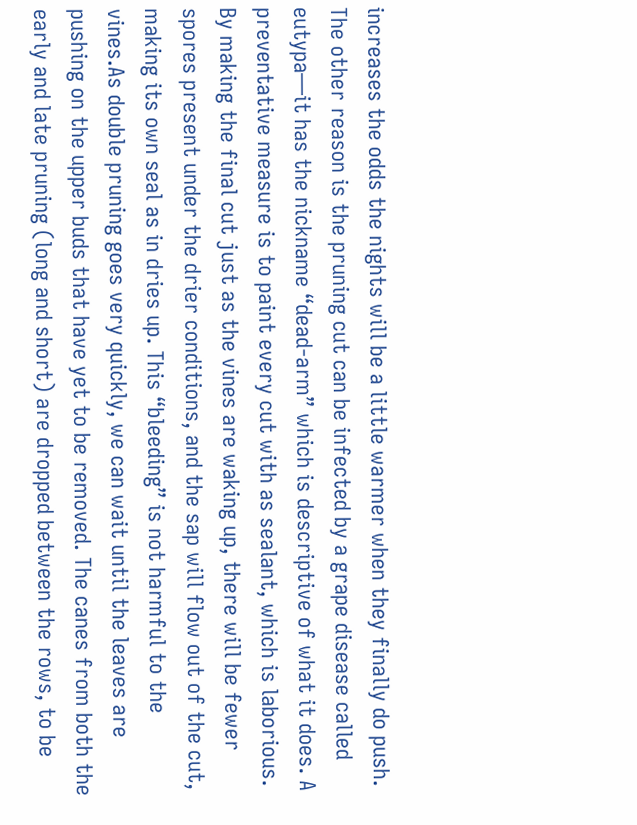increases the odds the nights will be a little warmer when they finally do push. The other reason is the pruning cut can be infected by a grape disease called eutypa—it has the nickname “dead-arm” which is descriptive of what it does. A preventative measure is to paint every cut with as sealant, which is laborious. By making the final cut just as the vines are waking up, there will be fewer spores present under the drier conditions, and the sap will flow out of the cut, making its own seal as in dries up. This “bleeding” is not harmful to the vines.As double pruning goes very quickly, we can wait until the leaves are pushing on the upper buds that have yet to be removed. The canes from both the early and late pruning (long and short) are dropped between the rows, to be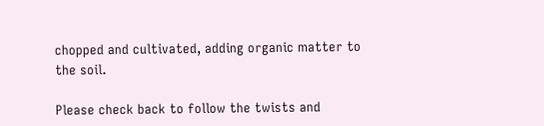chopped and cultivated, adding organic matter to the soil.

Please check back to follow the twists and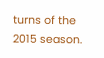turns of the 2015 season.